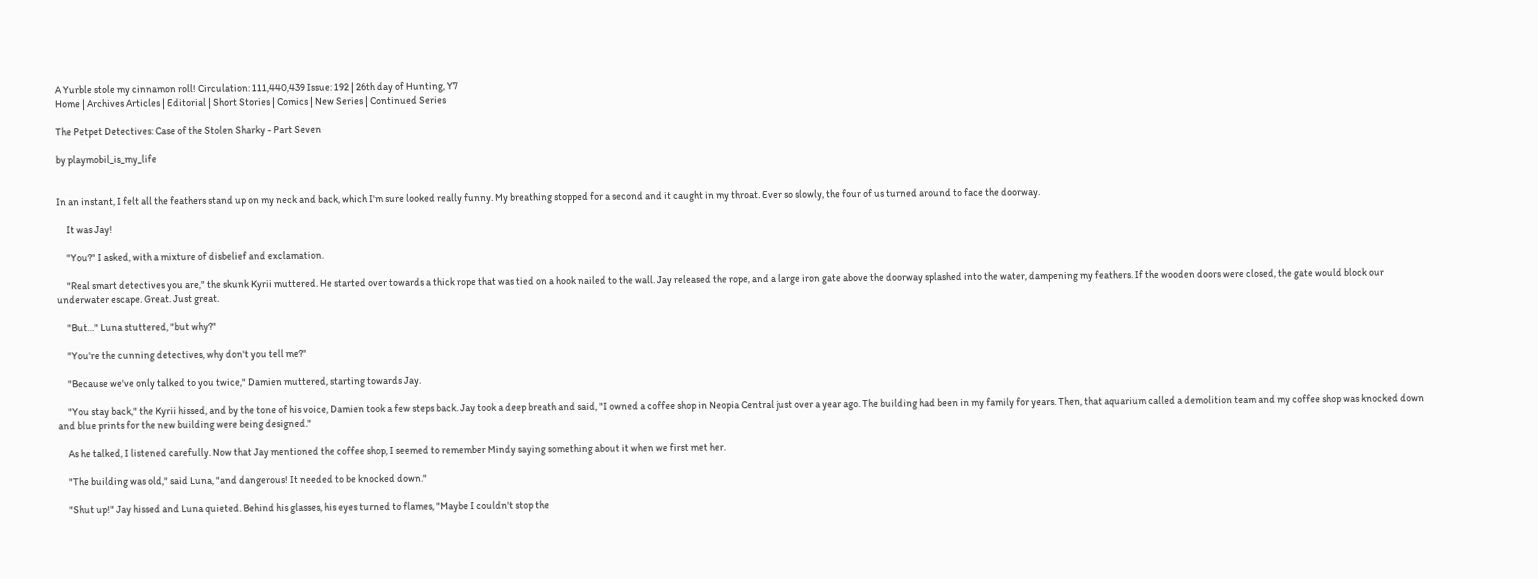A Yurble stole my cinnamon roll! Circulation: 111,440,439 Issue: 192 | 26th day of Hunting, Y7
Home | Archives Articles | Editorial | Short Stories | Comics | New Series | Continued Series

The Petpet Detectives: Case of the Stolen Sharky - Part Seven

by playmobil_is_my_life


In an instant, I felt all the feathers stand up on my neck and back, which I'm sure looked really funny. My breathing stopped for a second and it caught in my throat. Ever so slowly, the four of us turned around to face the doorway.

     It was Jay!

     "You?" I asked, with a mixture of disbelief and exclamation.

     "Real smart detectives you are," the skunk Kyrii muttered. He started over towards a thick rope that was tied on a hook nailed to the wall. Jay released the rope, and a large iron gate above the doorway splashed into the water, dampening my feathers. If the wooden doors were closed, the gate would block our underwater escape. Great. Just great.

     "But…" Luna stuttered, "but why?"

     "You're the cunning detectives, why don't you tell me?"

     "Because we've only talked to you twice," Damien muttered, starting towards Jay.

     "You stay back," the Kyrii hissed, and by the tone of his voice, Damien took a few steps back. Jay took a deep breath and said, "I owned a coffee shop in Neopia Central just over a year ago. The building had been in my family for years. Then, that aquarium called a demolition team and my coffee shop was knocked down and blue prints for the new building were being designed."

     As he talked, I listened carefully. Now that Jay mentioned the coffee shop, I seemed to remember Mindy saying something about it when we first met her.

     "The building was old," said Luna, "and dangerous! It needed to be knocked down."

     "Shut up!" Jay hissed and Luna quieted. Behind his glasses, his eyes turned to flames, "Maybe I couldn't stop the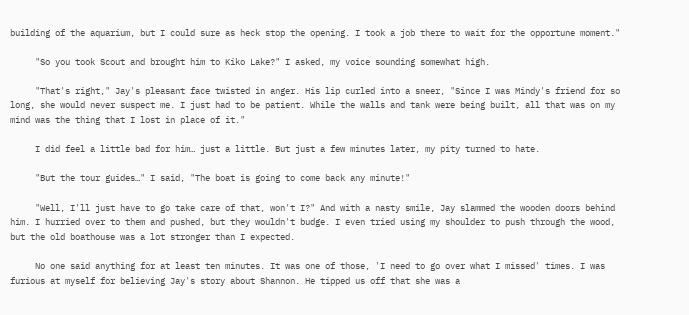building of the aquarium, but I could sure as heck stop the opening. I took a job there to wait for the opportune moment."

     "So you took Scout and brought him to Kiko Lake?" I asked, my voice sounding somewhat high.

     "That's right," Jay's pleasant face twisted in anger. His lip curled into a sneer, "Since I was Mindy's friend for so long, she would never suspect me. I just had to be patient. While the walls and tank were being built, all that was on my mind was the thing that I lost in place of it."

     I did feel a little bad for him… just a little. But just a few minutes later, my pity turned to hate.

     "But the tour guides…" I said, "The boat is going to come back any minute!"

     "Well, I'll just have to go take care of that, won't I?" And with a nasty smile, Jay slammed the wooden doors behind him. I hurried over to them and pushed, but they wouldn't budge. I even tried using my shoulder to push through the wood, but the old boathouse was a lot stronger than I expected.

     No one said anything for at least ten minutes. It was one of those, 'I need to go over what I missed' times. I was furious at myself for believing Jay's story about Shannon. He tipped us off that she was a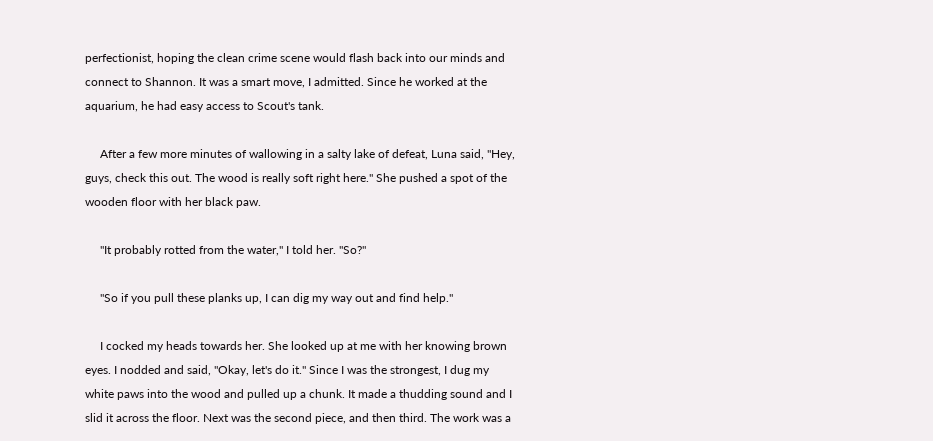perfectionist, hoping the clean crime scene would flash back into our minds and connect to Shannon. It was a smart move, I admitted. Since he worked at the aquarium, he had easy access to Scout's tank.

     After a few more minutes of wallowing in a salty lake of defeat, Luna said, "Hey, guys, check this out. The wood is really soft right here." She pushed a spot of the wooden floor with her black paw.

     "It probably rotted from the water," I told her. "So?"

     "So if you pull these planks up, I can dig my way out and find help."

     I cocked my heads towards her. She looked up at me with her knowing brown eyes. I nodded and said, "Okay, let's do it." Since I was the strongest, I dug my white paws into the wood and pulled up a chunk. It made a thudding sound and I slid it across the floor. Next was the second piece, and then third. The work was a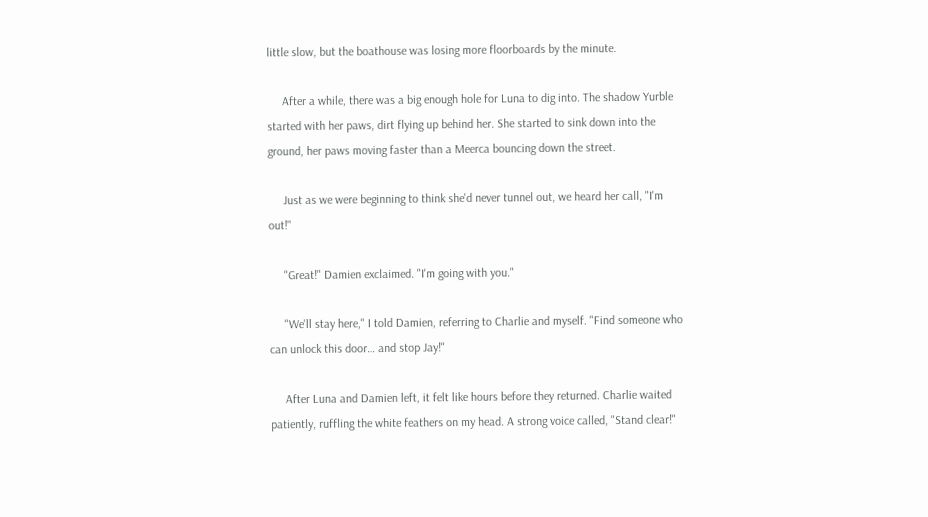little slow, but the boathouse was losing more floorboards by the minute.

     After a while, there was a big enough hole for Luna to dig into. The shadow Yurble started with her paws, dirt flying up behind her. She started to sink down into the ground, her paws moving faster than a Meerca bouncing down the street.

     Just as we were beginning to think she'd never tunnel out, we heard her call, "I'm out!"

     "Great!" Damien exclaimed. "I'm going with you."

     "We'll stay here," I told Damien, referring to Charlie and myself. "Find someone who can unlock this door… and stop Jay!"

     After Luna and Damien left, it felt like hours before they returned. Charlie waited patiently, ruffling the white feathers on my head. A strong voice called, "Stand clear!"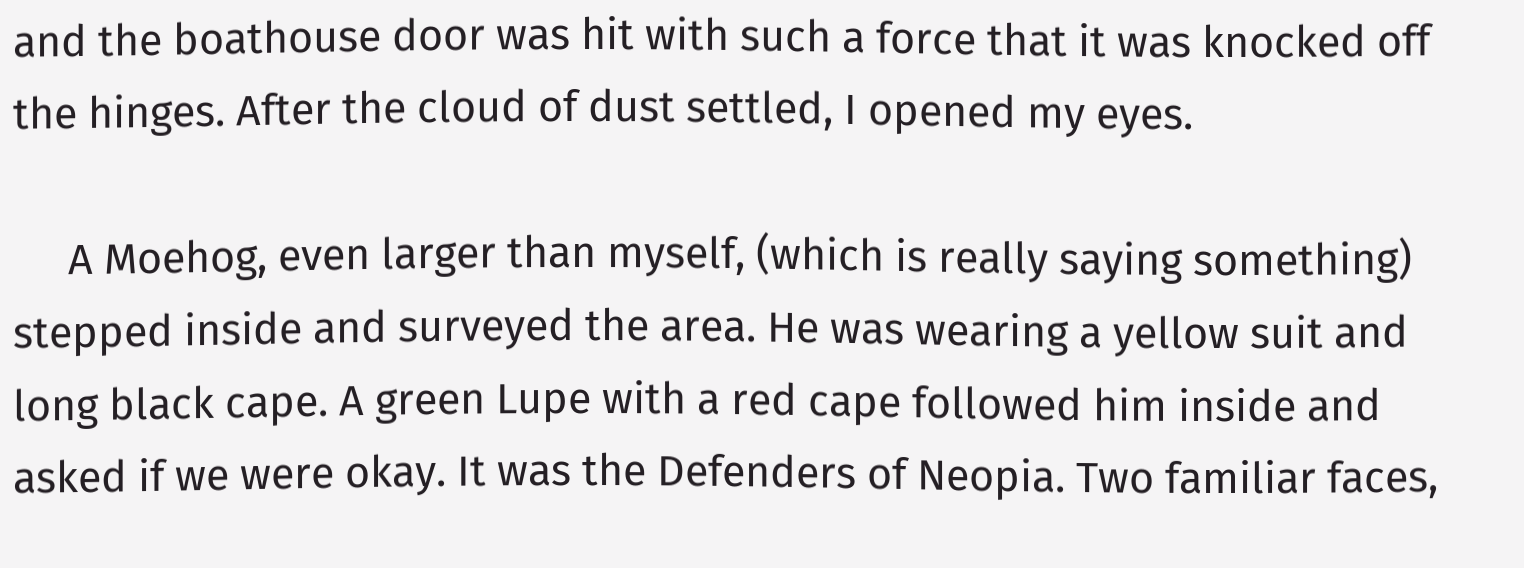and the boathouse door was hit with such a force that it was knocked off the hinges. After the cloud of dust settled, I opened my eyes.

     A Moehog, even larger than myself, (which is really saying something) stepped inside and surveyed the area. He was wearing a yellow suit and long black cape. A green Lupe with a red cape followed him inside and asked if we were okay. It was the Defenders of Neopia. Two familiar faces,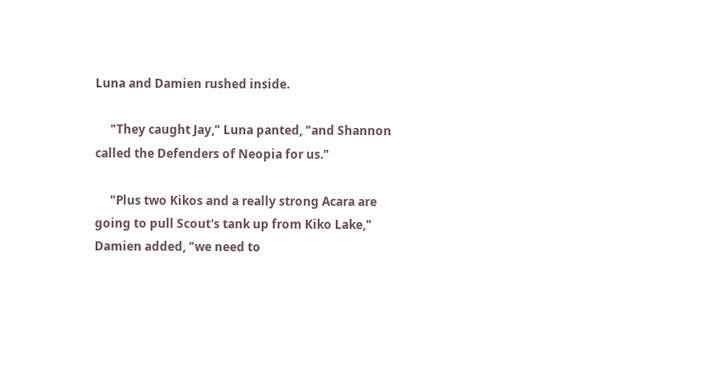Luna and Damien rushed inside.

     "They caught Jay," Luna panted, "and Shannon called the Defenders of Neopia for us."

     "Plus two Kikos and a really strong Acara are going to pull Scout's tank up from Kiko Lake," Damien added, "we need to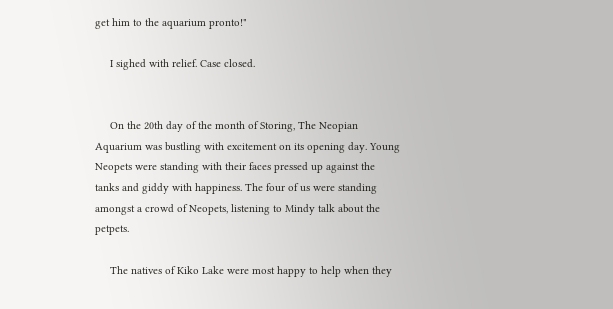get him to the aquarium pronto!"

     I sighed with relief. Case closed.


     On the 20th day of the month of Storing, The Neopian Aquarium was bustling with excitement on its opening day. Young Neopets were standing with their faces pressed up against the tanks and giddy with happiness. The four of us were standing amongst a crowd of Neopets, listening to Mindy talk about the petpets.

     The natives of Kiko Lake were most happy to help when they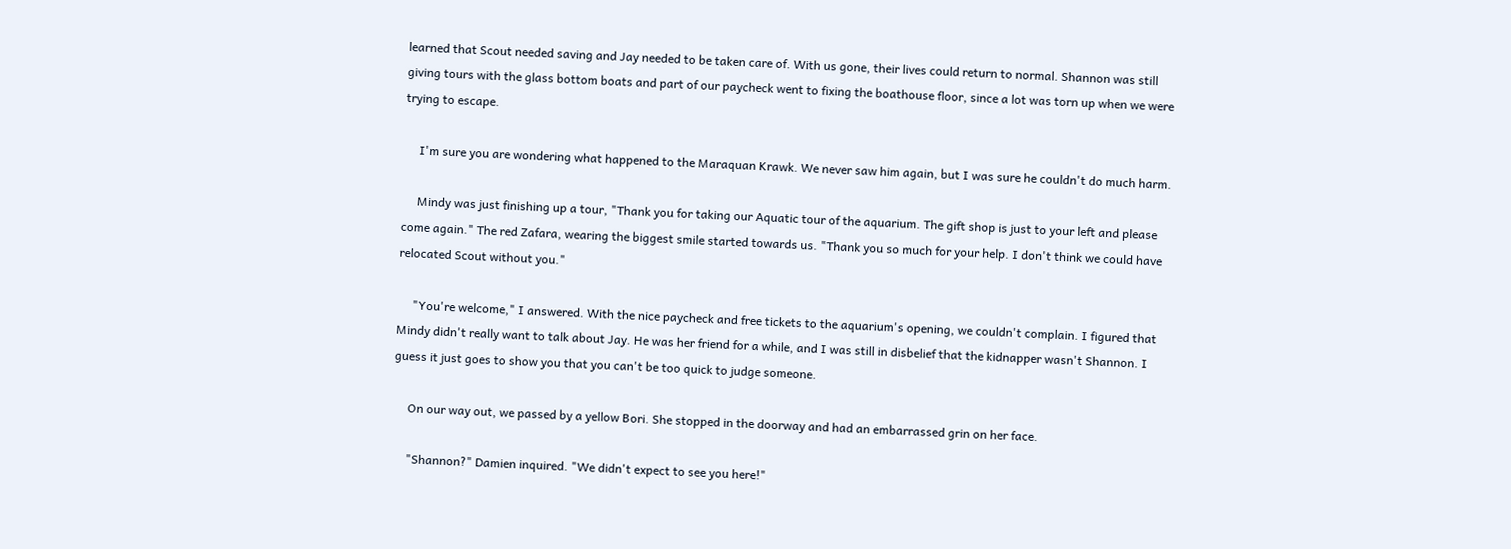learned that Scout needed saving and Jay needed to be taken care of. With us gone, their lives could return to normal. Shannon was still giving tours with the glass bottom boats and part of our paycheck went to fixing the boathouse floor, since a lot was torn up when we were trying to escape.

     I'm sure you are wondering what happened to the Maraquan Krawk. We never saw him again, but I was sure he couldn't do much harm.

     Mindy was just finishing up a tour, "Thank you for taking our Aquatic tour of the aquarium. The gift shop is just to your left and please come again." The red Zafara, wearing the biggest smile started towards us. "Thank you so much for your help. I don't think we could have relocated Scout without you."

     "You're welcome," I answered. With the nice paycheck and free tickets to the aquarium's opening, we couldn't complain. I figured that Mindy didn't really want to talk about Jay. He was her friend for a while, and I was still in disbelief that the kidnapper wasn't Shannon. I guess it just goes to show you that you can't be too quick to judge someone.

     On our way out, we passed by a yellow Bori. She stopped in the doorway and had an embarrassed grin on her face.

     "Shannon?" Damien inquired. "We didn't expect to see you here!"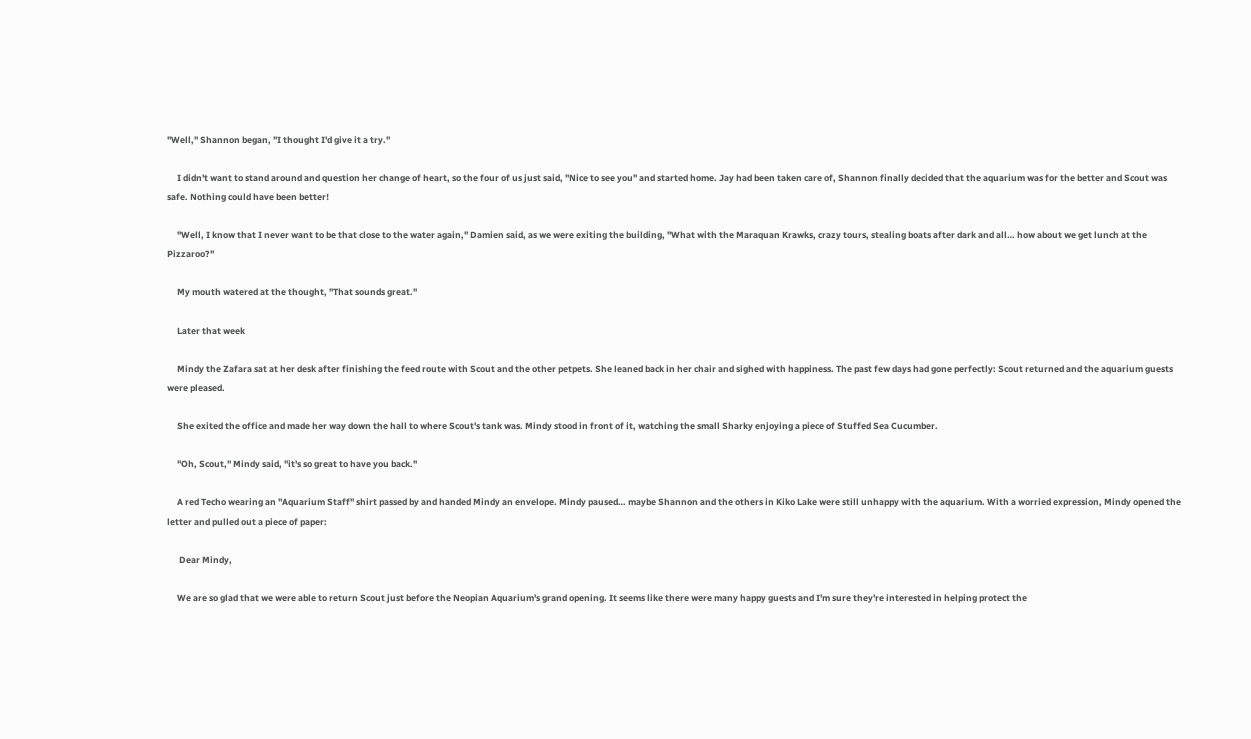"Well," Shannon began, "I thought I'd give it a try."

     I didn't want to stand around and question her change of heart, so the four of us just said, "Nice to see you" and started home. Jay had been taken care of, Shannon finally decided that the aquarium was for the better and Scout was safe. Nothing could have been better!

     "Well, I know that I never want to be that close to the water again," Damien said, as we were exiting the building, "What with the Maraquan Krawks, crazy tours, stealing boats after dark and all… how about we get lunch at the Pizzaroo?"

     My mouth watered at the thought, "That sounds great."

     Later that week

     Mindy the Zafara sat at her desk after finishing the feed route with Scout and the other petpets. She leaned back in her chair and sighed with happiness. The past few days had gone perfectly: Scout returned and the aquarium guests were pleased.

     She exited the office and made her way down the hall to where Scout's tank was. Mindy stood in front of it, watching the small Sharky enjoying a piece of Stuffed Sea Cucumber.

     "Oh, Scout," Mindy said, "it's so great to have you back."

     A red Techo wearing an "Aquarium Staff" shirt passed by and handed Mindy an envelope. Mindy paused… maybe Shannon and the others in Kiko Lake were still unhappy with the aquarium. With a worried expression, Mindy opened the letter and pulled out a piece of paper:

      Dear Mindy,

     We are so glad that we were able to return Scout just before the Neopian Aquarium's grand opening. It seems like there were many happy guests and I'm sure they're interested in helping protect the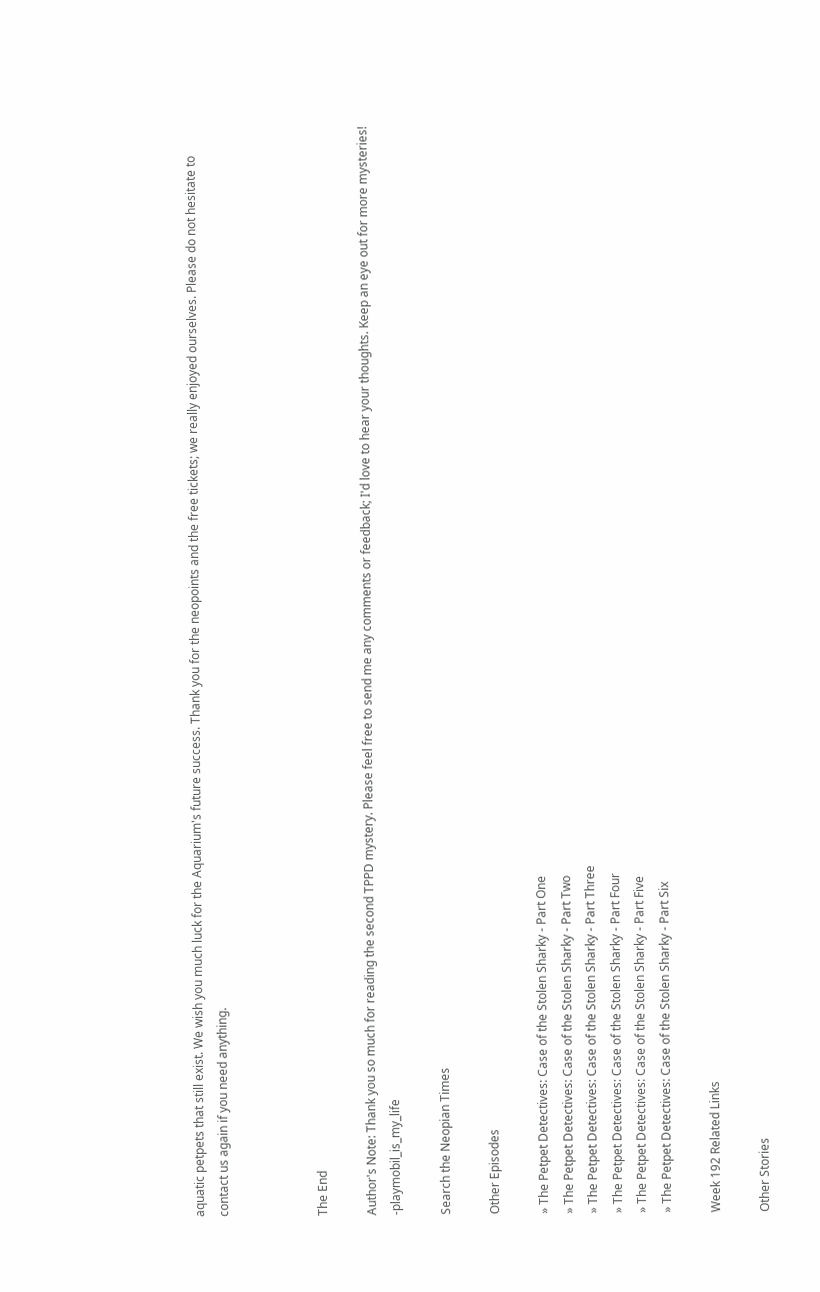aquatic petpets that still exist. We wish you much luck for the Aquarium's future success. Thank you for the neopoints and the free tickets; we really enjoyed ourselves. Please do not hesitate to contact us again if you need anything.



The End

Author's Note: Thank you so much for reading the second TPPD mystery. Please feel free to send me any comments or feedback; I'd love to hear your thoughts. Keep an eye out for more mysteries! -playmobil_is_my_life

Search the Neopian Times

Other Episodes

» The Petpet Detectives: Case of the Stolen Sharky - Part One
» The Petpet Detectives: Case of the Stolen Sharky - Part Two
» The Petpet Detectives: Case of the Stolen Sharky - Part Three
» The Petpet Detectives: Case of the Stolen Sharky - Part Four
» The Petpet Detectives: Case of the Stolen Sharky - Part Five
» The Petpet Detectives: Case of the Stolen Sharky - Part Six

Week 192 Related Links

Other Stories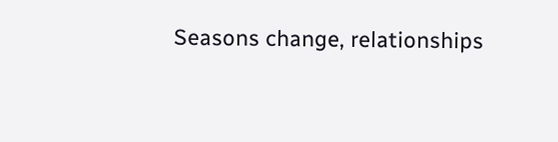Seasons change, relationships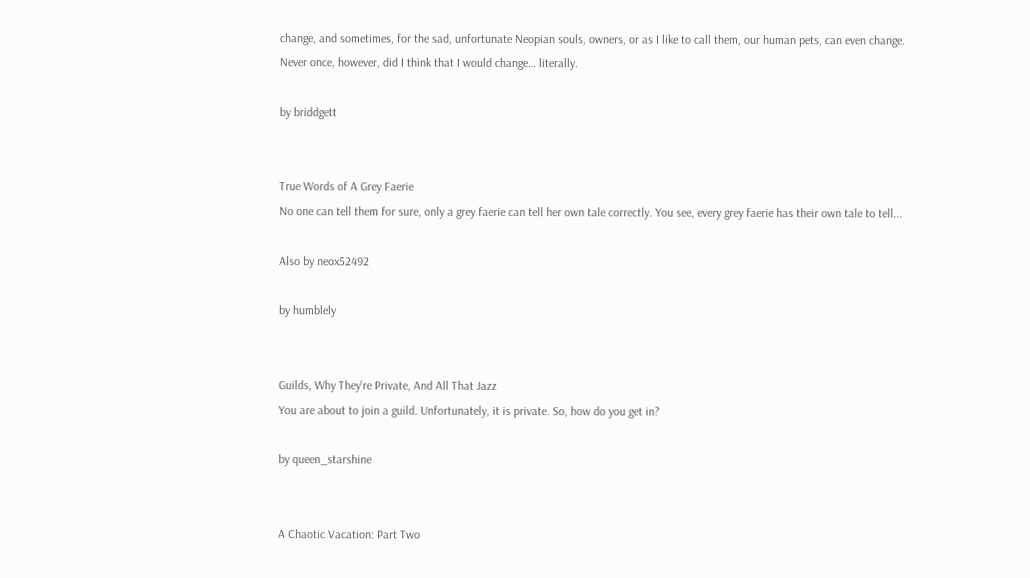change, and sometimes, for the sad, unfortunate Neopian souls, owners, or as I like to call them, our human pets, can even change. Never once, however, did I think that I would change… literally.

by briddgett


True Words of A Grey Faerie
No one can tell them for sure, only a grey faerie can tell her own tale correctly. You see, every grey faerie has their own tale to tell...

Also by neox52492

by humblely


Guilds, Why They're Private, And All That Jazz
You are about to join a guild. Unfortunately, it is private. So, how do you get in?

by queen_starshine


A Chaotic Vacation: Part Two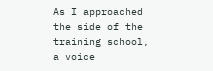As I approached the side of the training school, a voice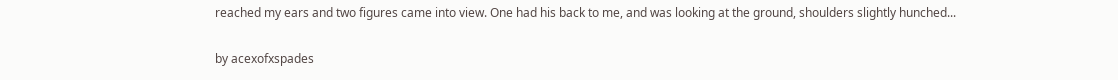reached my ears and two figures came into view. One had his back to me, and was looking at the ground, shoulders slightly hunched...

by acexofxspades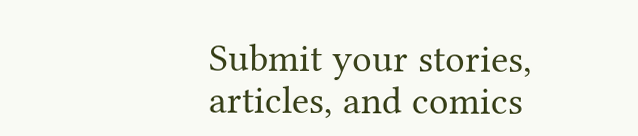Submit your stories, articles, and comics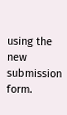using the new submission form.